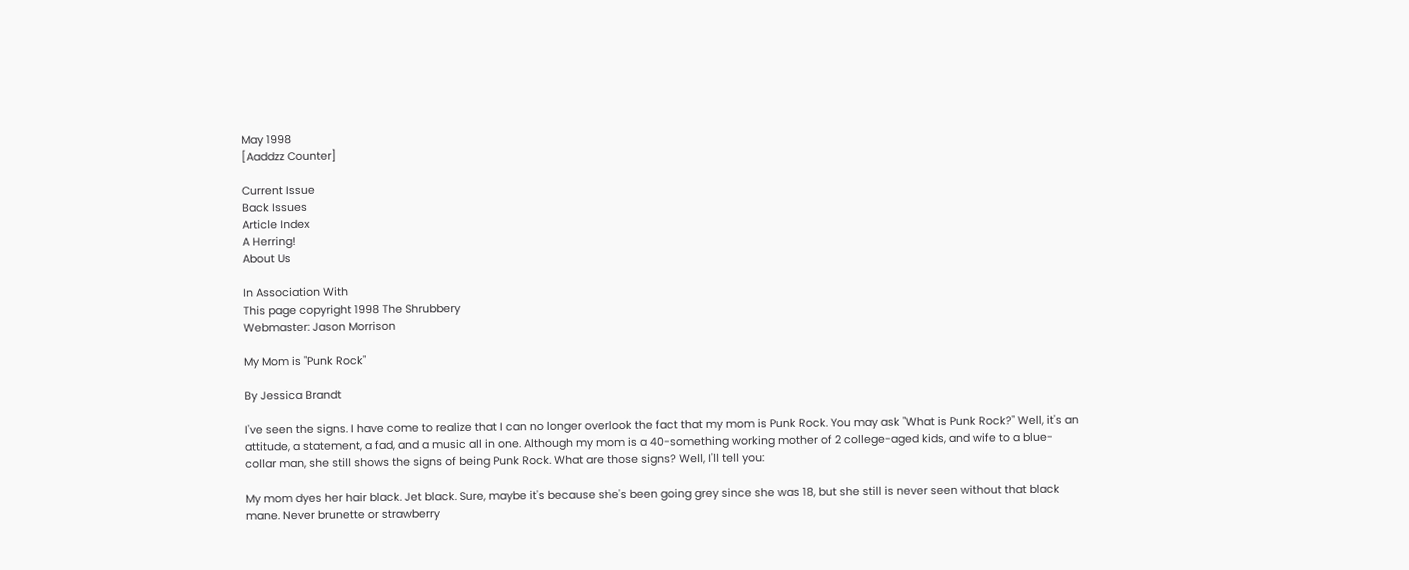May 1998
[Aaddzz Counter]

Current Issue
Back Issues
Article Index
A Herring!
About Us

In Association With
This page copyright 1998 The Shrubbery
Webmaster: Jason Morrison

My Mom is "Punk Rock"

By Jessica Brandt

I've seen the signs. I have come to realize that I can no longer overlook the fact that my mom is Punk Rock. You may ask "What is Punk Rock?" Well, it's an attitude, a statement, a fad, and a music all in one. Although my mom is a 40-something working mother of 2 college-aged kids, and wife to a blue-collar man, she still shows the signs of being Punk Rock. What are those signs? Well, I'll tell you:

My mom dyes her hair black. Jet black. Sure, maybe it's because she's been going grey since she was 18, but she still is never seen without that black mane. Never brunette or strawberry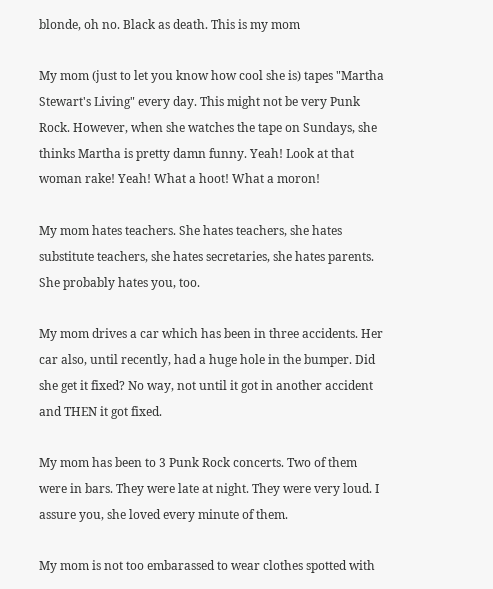blonde, oh no. Black as death. This is my mom

My mom (just to let you know how cool she is) tapes "Martha Stewart's Living" every day. This might not be very Punk Rock. However, when she watches the tape on Sundays, she thinks Martha is pretty damn funny. Yeah! Look at that woman rake! Yeah! What a hoot! What a moron!

My mom hates teachers. She hates teachers, she hates substitute teachers, she hates secretaries, she hates parents. She probably hates you, too.

My mom drives a car which has been in three accidents. Her car also, until recently, had a huge hole in the bumper. Did she get it fixed? No way, not until it got in another accident and THEN it got fixed.

My mom has been to 3 Punk Rock concerts. Two of them were in bars. They were late at night. They were very loud. I assure you, she loved every minute of them.

My mom is not too embarassed to wear clothes spotted with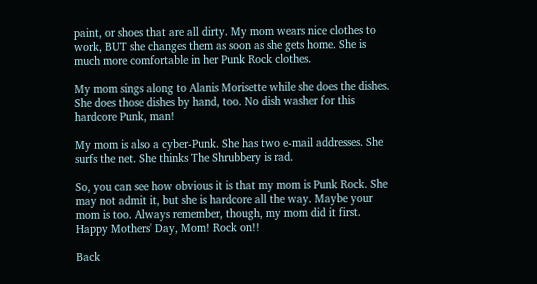paint, or shoes that are all dirty. My mom wears nice clothes to work, BUT she changes them as soon as she gets home. She is much more comfortable in her Punk Rock clothes.

My mom sings along to Alanis Morisette while she does the dishes. She does those dishes by hand, too. No dish washer for this hardcore Punk, man!

My mom is also a cyber-Punk. She has two e-mail addresses. She surfs the net. She thinks The Shrubbery is rad.

So, you can see how obvious it is that my mom is Punk Rock. She may not admit it, but she is hardcore all the way. Maybe your mom is too. Always remember, though, my mom did it first. Happy Mothers' Day, Mom! Rock on!!

Back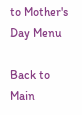to Mother's Day Menu

Back to Main